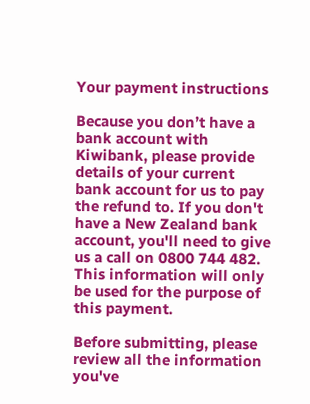Your payment instructions

Because you don’t have a bank account with Kiwibank, please provide details of your current bank account for us to pay the refund to. If you don't have a New Zealand bank account, you'll need to give us a call on 0800 744 482. This information will only be used for the purpose of this payment.

Before submitting, please review all the information you've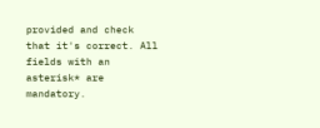provided and check that it's correct. All fields with an asterisk* are mandatory.